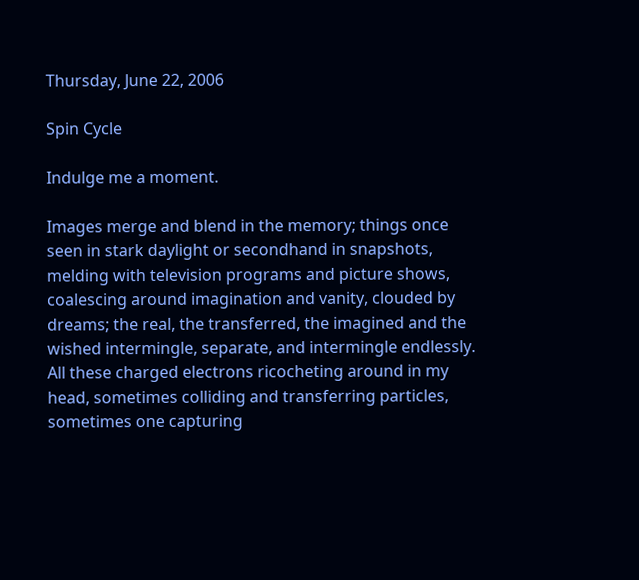Thursday, June 22, 2006

Spin Cycle

Indulge me a moment.

Images merge and blend in the memory; things once seen in stark daylight or secondhand in snapshots, melding with television programs and picture shows, coalescing around imagination and vanity, clouded by dreams; the real, the transferred, the imagined and the wished intermingle, separate, and intermingle endlessly. All these charged electrons ricocheting around in my head, sometimes colliding and transferring particles, sometimes one capturing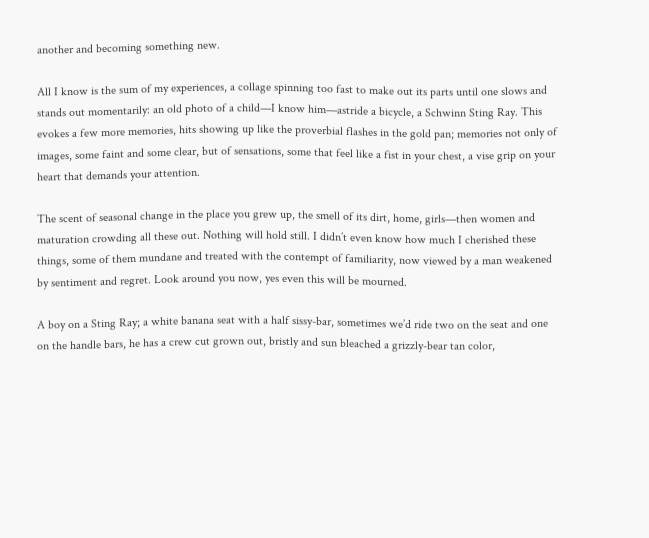another and becoming something new.

All I know is the sum of my experiences, a collage spinning too fast to make out its parts until one slows and stands out momentarily: an old photo of a child—I know him—astride a bicycle, a Schwinn Sting Ray. This evokes a few more memories, hits showing up like the proverbial flashes in the gold pan; memories not only of images, some faint and some clear, but of sensations, some that feel like a fist in your chest, a vise grip on your heart that demands your attention.

The scent of seasonal change in the place you grew up, the smell of its dirt, home, girls—then women and maturation crowding all these out. Nothing will hold still. I didn’t even know how much I cherished these things, some of them mundane and treated with the contempt of familiarity, now viewed by a man weakened by sentiment and regret. Look around you now, yes even this will be mourned.

A boy on a Sting Ray; a white banana seat with a half sissy-bar, sometimes we’d ride two on the seat and one on the handle bars, he has a crew cut grown out, bristly and sun bleached a grizzly-bear tan color,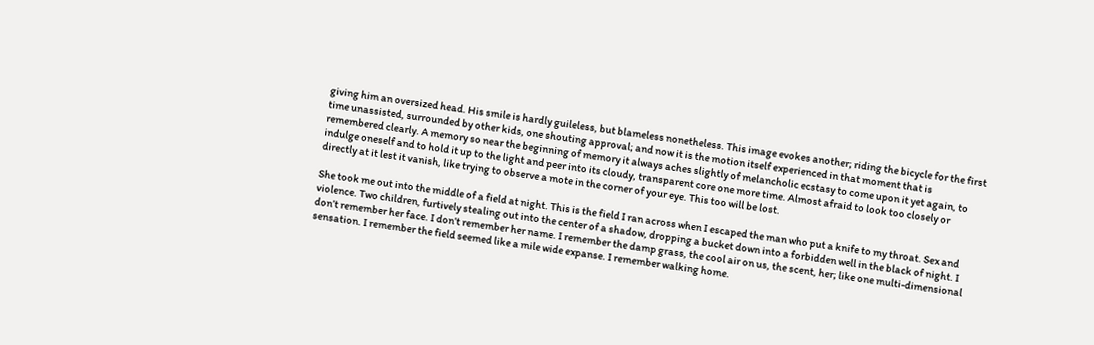giving him an oversized head. His smile is hardly guileless, but blameless nonetheless. This image evokes another; riding the bicycle for the first time unassisted, surrounded by other kids, one shouting approval; and now it is the motion itself experienced in that moment that is remembered clearly. A memory so near the beginning of memory it always aches slightly of melancholic ecstasy to come upon it yet again, to indulge oneself and to hold it up to the light and peer into its cloudy, transparent core one more time. Almost afraid to look too closely or directly at it lest it vanish, like trying to observe a mote in the corner of your eye. This too will be lost.

She took me out into the middle of a field at night. This is the field I ran across when I escaped the man who put a knife to my throat. Sex and violence. Two children, furtively stealing out into the center of a shadow, dropping a bucket down into a forbidden well in the black of night. I don’t remember her face. I don’t remember her name. I remember the damp grass, the cool air on us, the scent, her; like one multi-dimensional sensation. I remember the field seemed like a mile wide expanse. I remember walking home.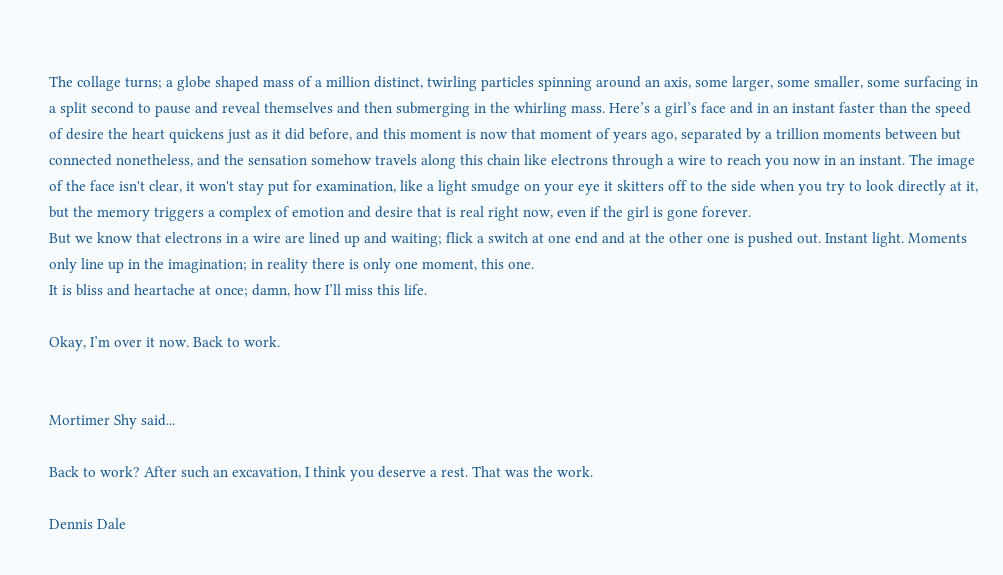The collage turns; a globe shaped mass of a million distinct, twirling particles spinning around an axis, some larger, some smaller, some surfacing in a split second to pause and reveal themselves and then submerging in the whirling mass. Here’s a girl’s face and in an instant faster than the speed of desire the heart quickens just as it did before, and this moment is now that moment of years ago, separated by a trillion moments between but connected nonetheless, and the sensation somehow travels along this chain like electrons through a wire to reach you now in an instant. The image of the face isn't clear, it won't stay put for examination, like a light smudge on your eye it skitters off to the side when you try to look directly at it, but the memory triggers a complex of emotion and desire that is real right now, even if the girl is gone forever.
But we know that electrons in a wire are lined up and waiting; flick a switch at one end and at the other one is pushed out. Instant light. Moments only line up in the imagination; in reality there is only one moment, this one.
It is bliss and heartache at once; damn, how I’ll miss this life.

Okay, I’m over it now. Back to work.


Mortimer Shy said...

Back to work? After such an excavation, I think you deserve a rest. That was the work.

Dennis Dale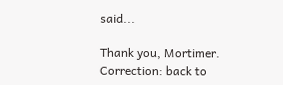said...

Thank you, Mortimer.
Correction: back to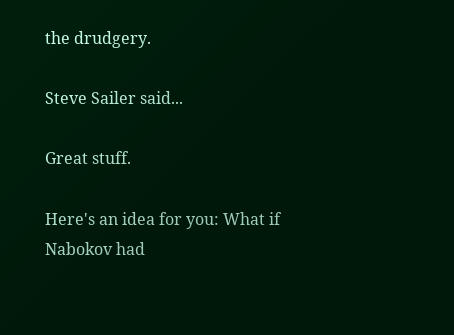the drudgery.

Steve Sailer said...

Great stuff.

Here's an idea for you: What if Nabokov had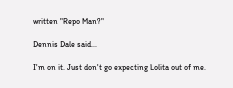written "Repo Man?"

Dennis Dale said...

I'm on it. Just don't go expecting Lolita out of me.